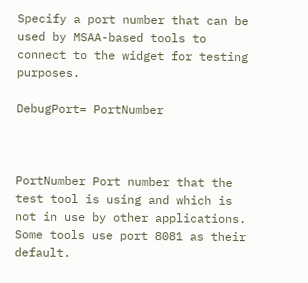Specify a port number that can be used by MSAA-based tools to connect to the widget for testing purposes.

DebugPort= PortNumber



PortNumber Port number that the test tool is using and which is not in use by other applications. Some tools use port 8081 as their default.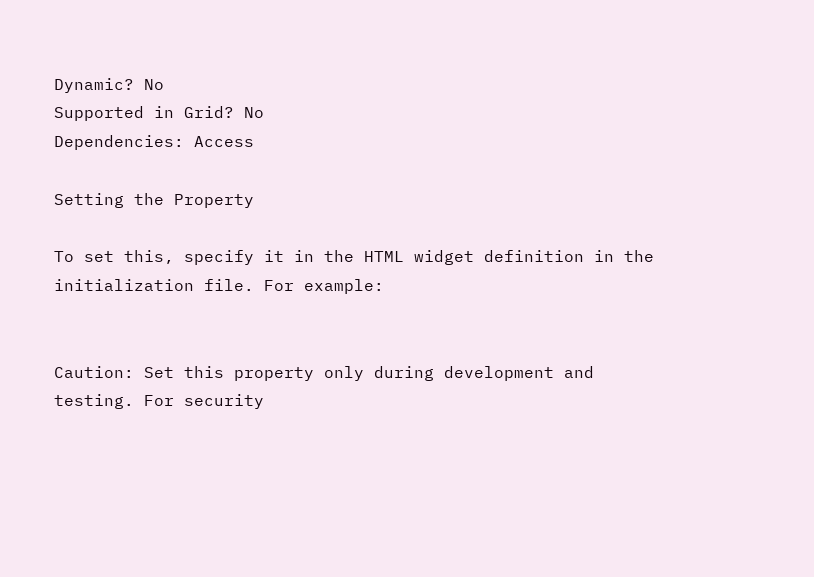Dynamic? No
Supported in Grid? No
Dependencies: Access

Setting the Property

To set this, specify it in the HTML widget definition in the initialization file. For example:


Caution: Set this property only during development and testing. For security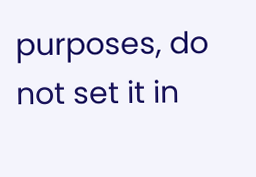purposes, do not set it in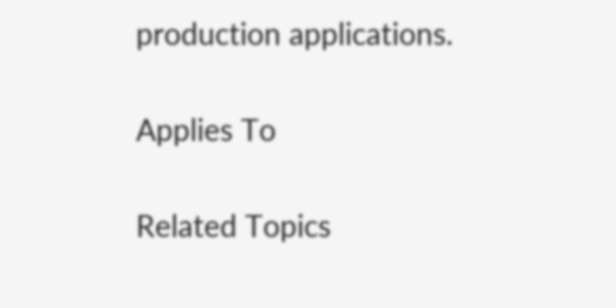production applications.

Applies To

Related Topics